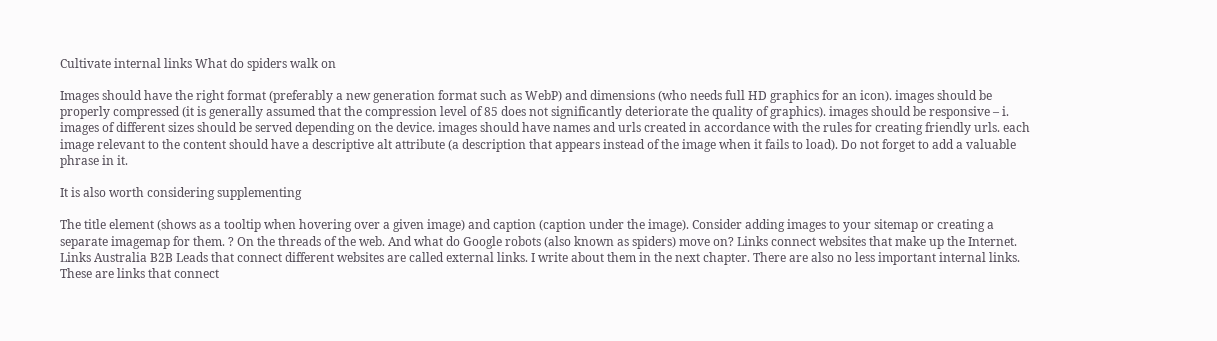Cultivate internal links What do spiders walk on

Images should have the right format (preferably a new generation format such as WebP) and dimensions (who needs full HD graphics for an icon). images should be properly compressed (it is generally assumed that the compression level of 85 does not significantly deteriorate the quality of graphics). images should be responsive – i. images of different sizes should be served depending on the device. images should have names and urls created in accordance with the rules for creating friendly urls. each image relevant to the content should have a descriptive alt attribute (a description that appears instead of the image when it fails to load). Do not forget to add a valuable phrase in it.

It is also worth considering supplementing

The title element (shows as a tooltip when hovering over a given image) and caption (caption under the image). Consider adding images to your sitemap or creating a separate imagemap for them. ? On the threads of the web. And what do Google robots (also known as spiders) move on? Links connect websites that make up the Internet. Links Australia B2B Leads that connect different websites are called external links. I write about them in the next chapter. There are also no less important internal links. These are links that connect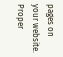pages on your website. Proper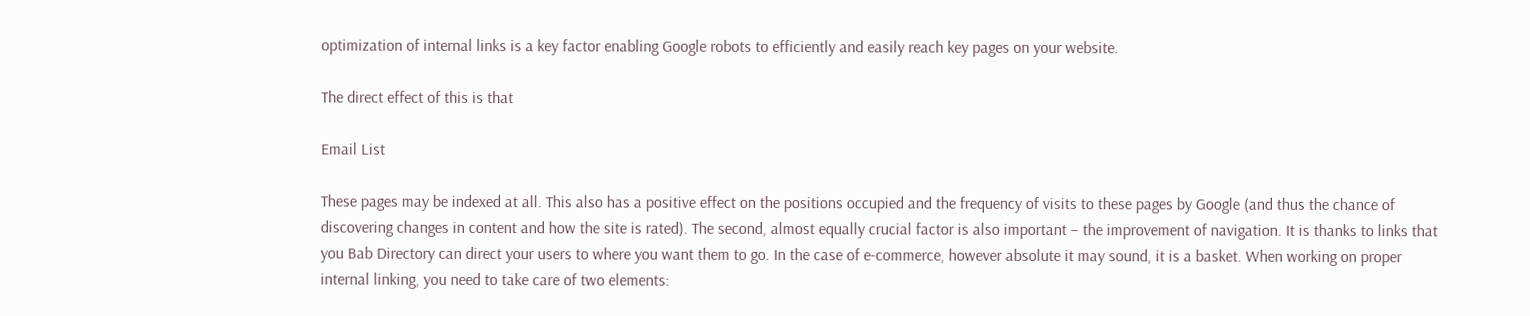optimization of internal links is a key factor enabling Google robots to efficiently and easily reach key pages on your website.

The direct effect of this is that

Email List

These pages may be indexed at all. This also has a positive effect on the positions occupied and the frequency of visits to these pages by Google (and thus the chance of discovering changes in content and how the site is rated). The second, almost equally crucial factor is also important – the improvement of navigation. It is thanks to links that you Bab Directory can direct your users to where you want them to go. In the case of e-commerce, however absolute it may sound, it is a basket. When working on proper internal linking, you need to take care of two elements: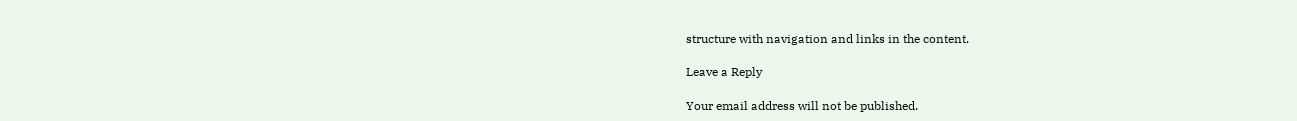structure with navigation and links in the content.

Leave a Reply

Your email address will not be published.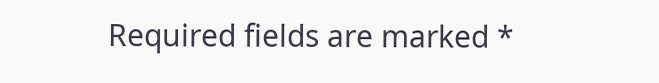Required fields are marked *